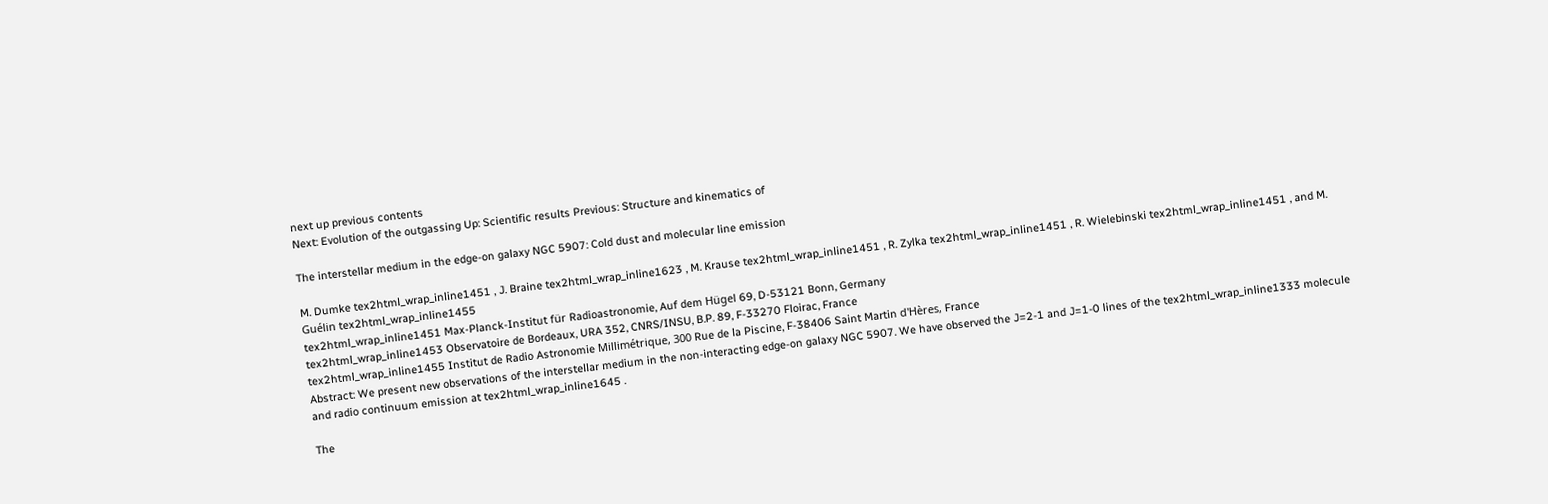next up previous contents
Next: Evolution of the outgassing Up: Scientific results Previous: Structure and kinematics of

The interstellar medium in the edge-on galaxy NGC 5907: Cold dust and molecular line emission

M. Dumke tex2html_wrap_inline1451 , J. Braine tex2html_wrap_inline1623 , M. Krause tex2html_wrap_inline1451 , R. Zylka tex2html_wrap_inline1451 , R. Wielebinski tex2html_wrap_inline1451 , and M. Guélin tex2html_wrap_inline1455
tex2html_wrap_inline1451 Max-Planck-Institut für Radioastronomie, Auf dem Hügel 69, D-53121 Bonn, Germany
tex2html_wrap_inline1453 Observatoire de Bordeaux, URA 352, CNRS/INSU, B.P. 89, F-33270 Floirac, France
tex2html_wrap_inline1455 Institut de Radio Astronomie Millimétrique, 300 Rue de la Piscine, F-38406 Saint Martin d'Hères, France
Abstract: We present new observations of the interstellar medium in the non-interacting edge-on galaxy NGC 5907. We have observed the J=2-1 and J=1-0 lines of the tex2html_wrap_inline1333 molecule and radio continuum emission at tex2html_wrap_inline1645 .

The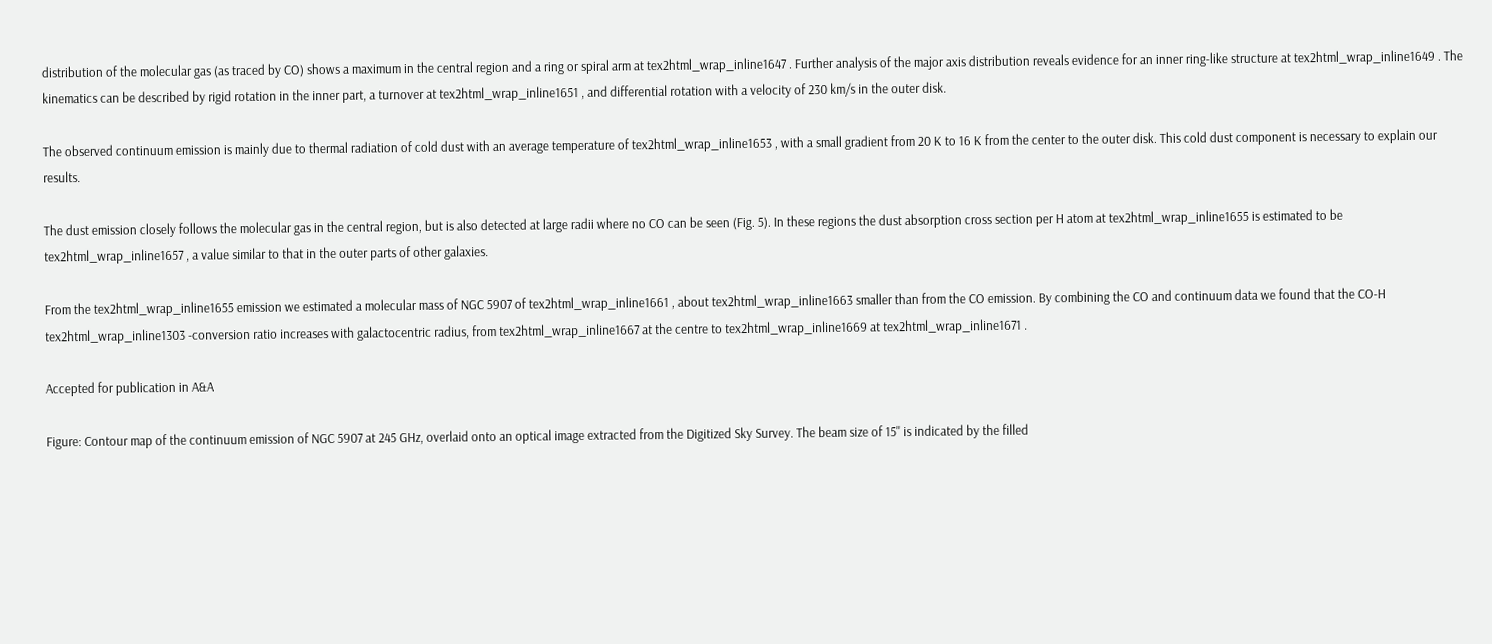distribution of the molecular gas (as traced by CO) shows a maximum in the central region and a ring or spiral arm at tex2html_wrap_inline1647 . Further analysis of the major axis distribution reveals evidence for an inner ring-like structure at tex2html_wrap_inline1649 . The kinematics can be described by rigid rotation in the inner part, a turnover at tex2html_wrap_inline1651 , and differential rotation with a velocity of 230 km/s in the outer disk.

The observed continuum emission is mainly due to thermal radiation of cold dust with an average temperature of tex2html_wrap_inline1653 , with a small gradient from 20 K to 16 K from the center to the outer disk. This cold dust component is necessary to explain our results.

The dust emission closely follows the molecular gas in the central region, but is also detected at large radii where no CO can be seen (Fig. 5). In these regions the dust absorption cross section per H atom at tex2html_wrap_inline1655 is estimated to be tex2html_wrap_inline1657 , a value similar to that in the outer parts of other galaxies.

From the tex2html_wrap_inline1655 emission we estimated a molecular mass of NGC 5907 of tex2html_wrap_inline1661 , about tex2html_wrap_inline1663 smaller than from the CO emission. By combining the CO and continuum data we found that the CO-H tex2html_wrap_inline1303 -conversion ratio increases with galactocentric radius, from tex2html_wrap_inline1667 at the centre to tex2html_wrap_inline1669 at tex2html_wrap_inline1671 .

Accepted for publication in A&A

Figure: Contour map of the continuum emission of NGC 5907 at 245 GHz, overlaid onto an optical image extracted from the Digitized Sky Survey. The beam size of 15'' is indicated by the filled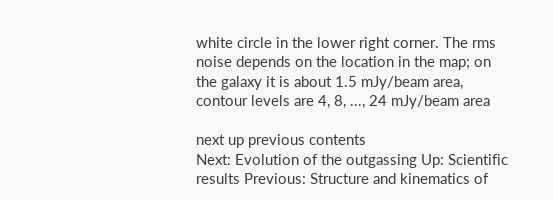white circle in the lower right corner. The rms noise depends on the location in the map; on the galaxy it is about 1.5 mJy/beam area, contour levels are 4, 8, ..., 24 mJy/beam area

next up previous contents
Next: Evolution of the outgassing Up: Scientific results Previous: Structure and kinematics of